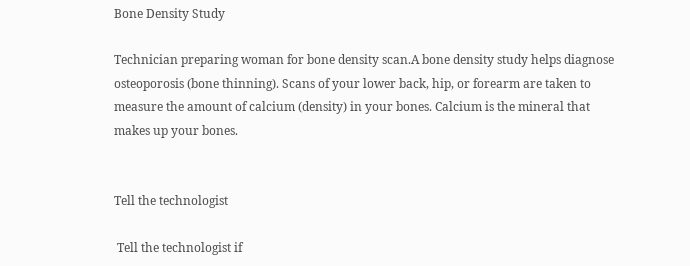Bone Density Study

Technician preparing woman for bone density scan.A bone density study helps diagnose osteoporosis (bone thinning). Scans of your lower back, hip, or forearm are taken to measure the amount of calcium (density) in your bones. Calcium is the mineral that makes up your bones.


Tell the technologist

 Tell the technologist if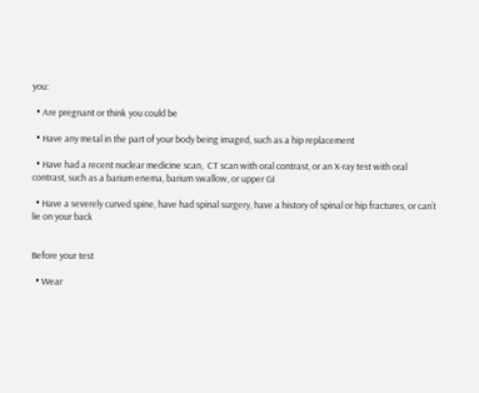you:

  • Are pregnant or think you could be

  • Have any metal in the part of your body being imaged, such as a hip replacement

  • Have had a recent nuclear medicine scan,  CT scan with oral contrast, or an X-ray test with oral contrast, such as a barium enema, barium swallow, or upper GI

  • Have a severely curved spine, have had spinal surgery, have a history of spinal or hip fractures, or can’t lie on your back


Before your test

  • Wear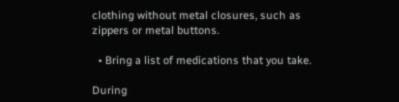clothing without metal closures, such as zippers or metal buttons.

  • Bring a list of medications that you take.

During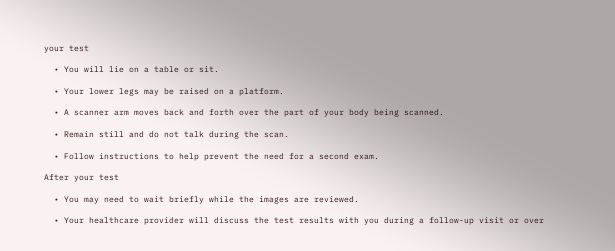your test

  • You will lie on a table or sit.

  • Your lower legs may be raised on a platform.

  • A scanner arm moves back and forth over the part of your body being scanned.

  • Remain still and do not talk during the scan.

  • Follow instructions to help prevent the need for a second exam.

After your test

  • You may need to wait briefly while the images are reviewed.

  • Your healthcare provider will discuss the test results with you during a follow-up visit or over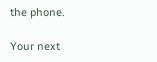the phone.

Your next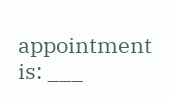appointment is: ___